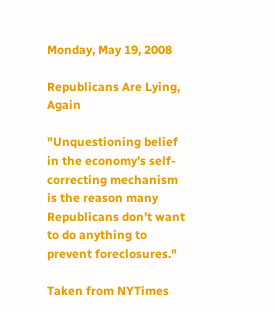Monday, May 19, 2008

Republicans Are Lying, Again

"Unquestioning belief in the economy’s self-correcting mechanism is the reason many Republicans don’t want to do anything to prevent foreclosures."

Taken from NYTimes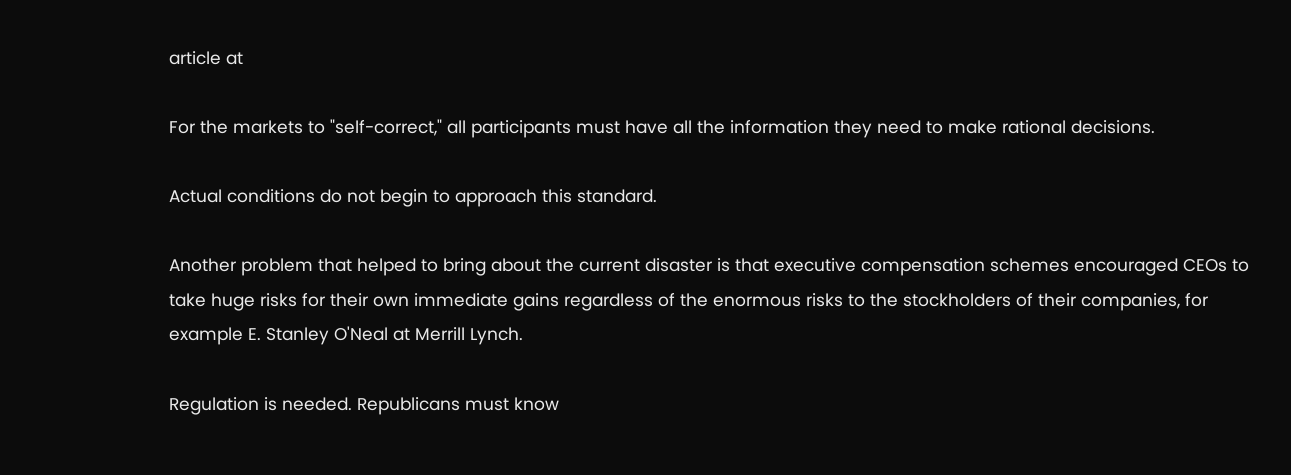article at

For the markets to "self-correct," all participants must have all the information they need to make rational decisions.

Actual conditions do not begin to approach this standard.

Another problem that helped to bring about the current disaster is that executive compensation schemes encouraged CEOs to take huge risks for their own immediate gains regardless of the enormous risks to the stockholders of their companies, for example E. Stanley O'Neal at Merrill Lynch.

Regulation is needed. Republicans must know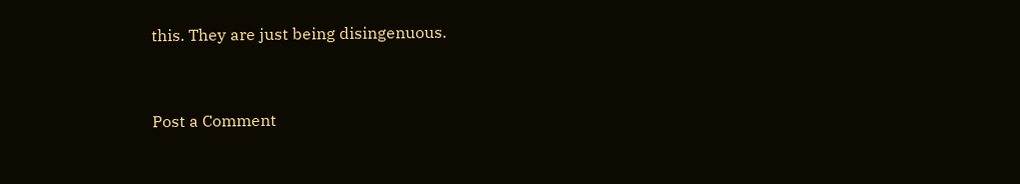this. They are just being disingenuous.


Post a Comment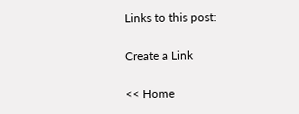Links to this post:

Create a Link

<< Home